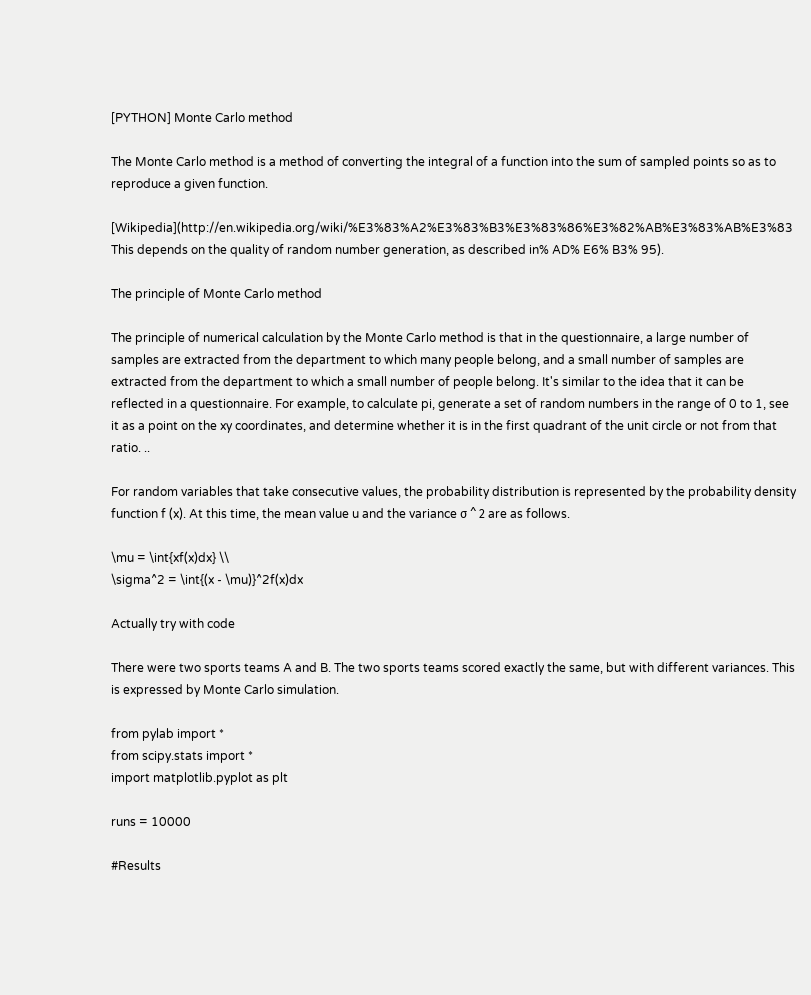[PYTHON] Monte Carlo method

The Monte Carlo method is a method of converting the integral of a function into the sum of sampled points so as to reproduce a given function.

[Wikipedia](http://en.wikipedia.org/wiki/%E3%83%A2%E3%83%B3%E3%83%86%E3%82%AB%E3%83%AB%E3%83 This depends on the quality of random number generation, as described in% AD% E6% B3% 95).

The principle of Monte Carlo method

The principle of numerical calculation by the Monte Carlo method is that in the questionnaire, a large number of samples are extracted from the department to which many people belong, and a small number of samples are extracted from the department to which a small number of people belong. It's similar to the idea that it can be reflected in a questionnaire. For example, to calculate pi, generate a set of random numbers in the range of 0 to 1, see it as a point on the xy coordinates, and determine whether it is in the first quadrant of the unit circle or not from that ratio. ..

For random variables that take consecutive values, the probability distribution is represented by the probability density function f (x). At this time, the mean value u and the variance σ ^ 2 are as follows.

\mu = \int{xf(x)dx} \\
\sigma^2 = \int{(x - \mu)}^2f(x)dx

Actually try with code

There were two sports teams A and B. The two sports teams scored exactly the same, but with different variances. This is expressed by Monte Carlo simulation.

from pylab import *
from scipy.stats import *
import matplotlib.pyplot as plt

runs = 10000

#Results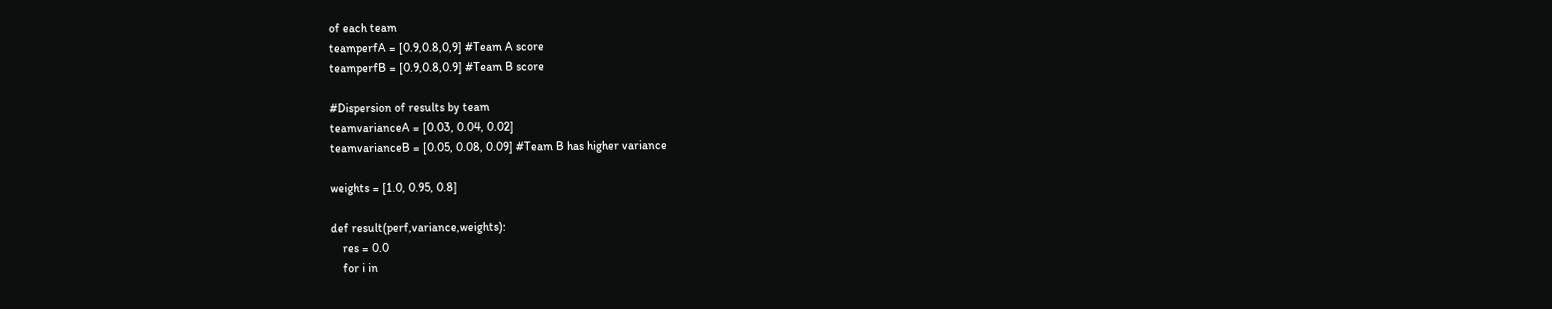of each team
teamperfA = [0.9,0.8,0,9] #Team A score
teamperfB = [0.9,0.8,0.9] #Team B score

#Dispersion of results by team
teamvarianceA = [0.03, 0.04, 0.02]
teamvarianceB = [0.05, 0.08, 0.09] #Team B has higher variance

weights = [1.0, 0.95, 0.8]

def result(perf,variance,weights):
    res = 0.0
    for i in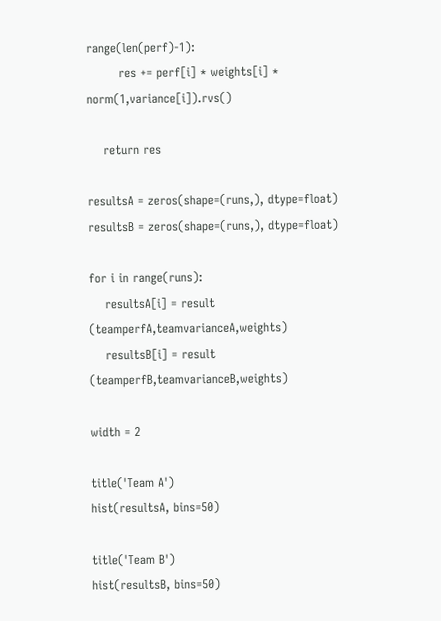range(len(perf)-1):
        res += perf[i] * weights[i] * norm(1,variance[i]).rvs()

    return res

resultsA = zeros(shape=(runs,), dtype=float)
resultsB = zeros(shape=(runs,), dtype=float)

for i in range(runs):
    resultsA[i] = result (teamperfA,teamvarianceA,weights)
    resultsB[i] = result (teamperfB,teamvarianceB,weights)

width = 2

title('Team A')
hist(resultsA, bins=50)

title('Team B')
hist(resultsB, bins=50)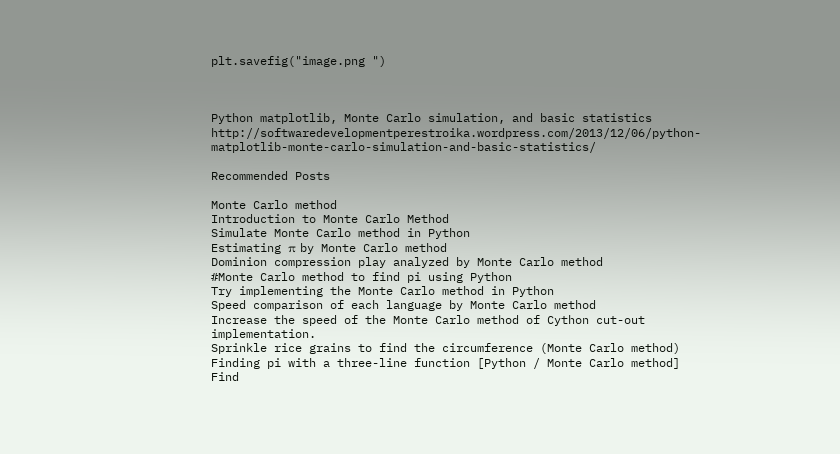plt.savefig("image.png ")



Python matplotlib, Monte Carlo simulation, and basic statistics http://softwaredevelopmentperestroika.wordpress.com/2013/12/06/python-matplotlib-monte-carlo-simulation-and-basic-statistics/

Recommended Posts

Monte Carlo method
Introduction to Monte Carlo Method
Simulate Monte Carlo method in Python
Estimating π by Monte Carlo method
Dominion compression play analyzed by Monte Carlo method
#Monte Carlo method to find pi using Python
Try implementing the Monte Carlo method in Python
Speed comparison of each language by Monte Carlo method
Increase the speed of the Monte Carlo method of Cython cut-out implementation.
Sprinkle rice grains to find the circumference (Monte Carlo method)
Finding pi with a three-line function [Python / Monte Carlo method]
Find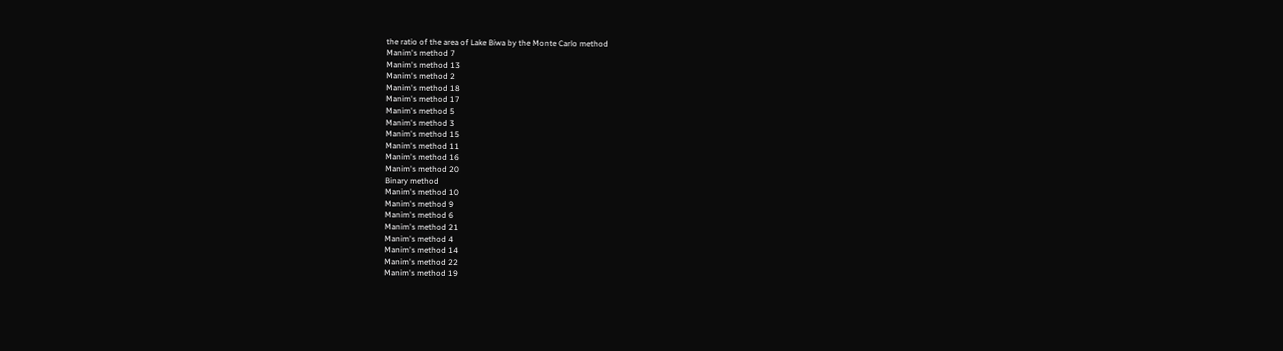the ratio of the area of Lake Biwa by the Monte Carlo method
Manim's method 7
Manim's method 13
Manim's method 2
Manim's method 18
Manim's method 17
Manim's method 5
Manim's method 3
Manim's method 15
Manim's method 11
Manim's method 16
Manim's method 20
Binary method
Manim's method 10
Manim's method 9
Manim's method 6
Manim's method 21
Manim's method 4
Manim's method 14
Manim's method 22
Manim's method 19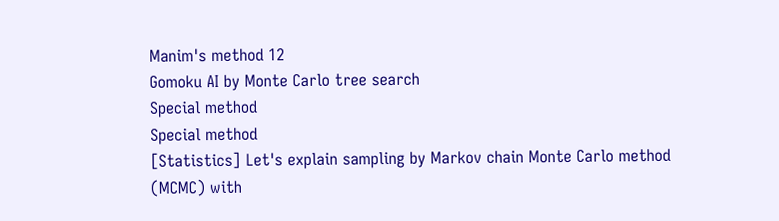Manim's method 12
Gomoku AI by Monte Carlo tree search
Special method
Special method
[Statistics] Let's explain sampling by Markov chain Monte Carlo method (MCMC) with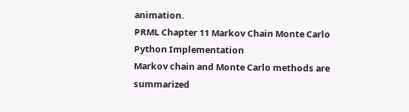animation.
PRML Chapter 11 Markov Chain Monte Carlo Python Implementation
Markov chain and Monte Carlo methods are summarized